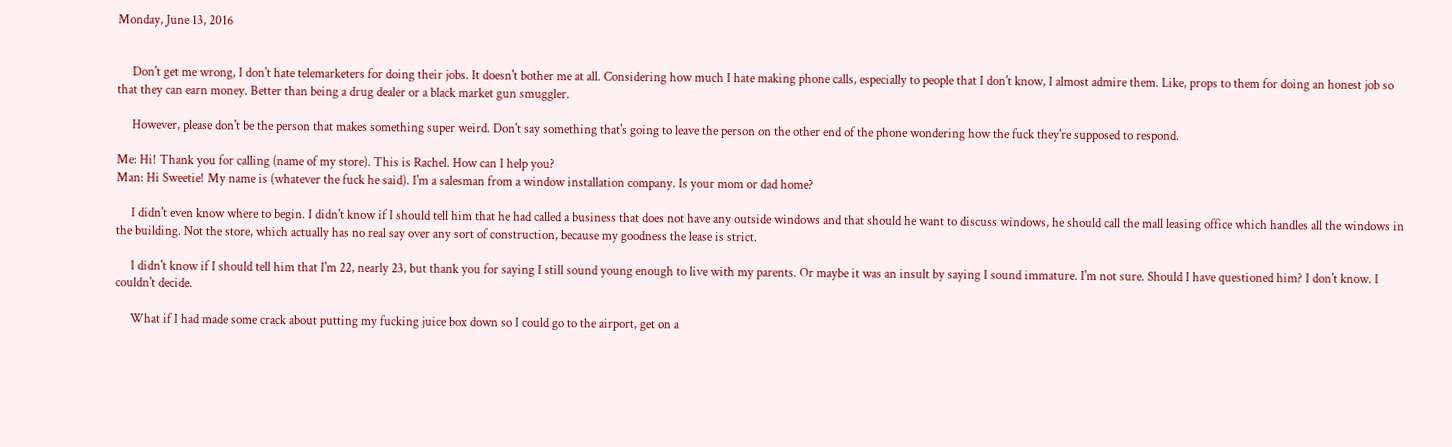Monday, June 13, 2016


     Don't get me wrong, I don't hate telemarketers for doing their jobs. It doesn't bother me at all. Considering how much I hate making phone calls, especially to people that I don't know, I almost admire them. Like, props to them for doing an honest job so that they can earn money. Better than being a drug dealer or a black market gun smuggler.

     However, please don't be the person that makes something super weird. Don't say something that's going to leave the person on the other end of the phone wondering how the fuck they're supposed to respond.

Me: Hi! Thank you for calling (name of my store). This is Rachel. How can I help you?
Man: Hi Sweetie! My name is (whatever the fuck he said). I'm a salesman from a window installation company. Is your mom or dad home?

     I didn't even know where to begin. I didn't know if I should tell him that he had called a business that does not have any outside windows and that should he want to discuss windows, he should call the mall leasing office which handles all the windows in the building. Not the store, which actually has no real say over any sort of construction, because my goodness the lease is strict.

     I didn't know if I should tell him that I'm 22, nearly 23, but thank you for saying I still sound young enough to live with my parents. Or maybe it was an insult by saying I sound immature. I'm not sure. Should I have questioned him? I don't know. I couldn't decide.

     What if I had made some crack about putting my fucking juice box down so I could go to the airport, get on a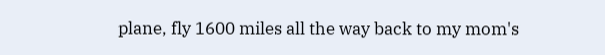plane, fly 1600 miles all the way back to my mom's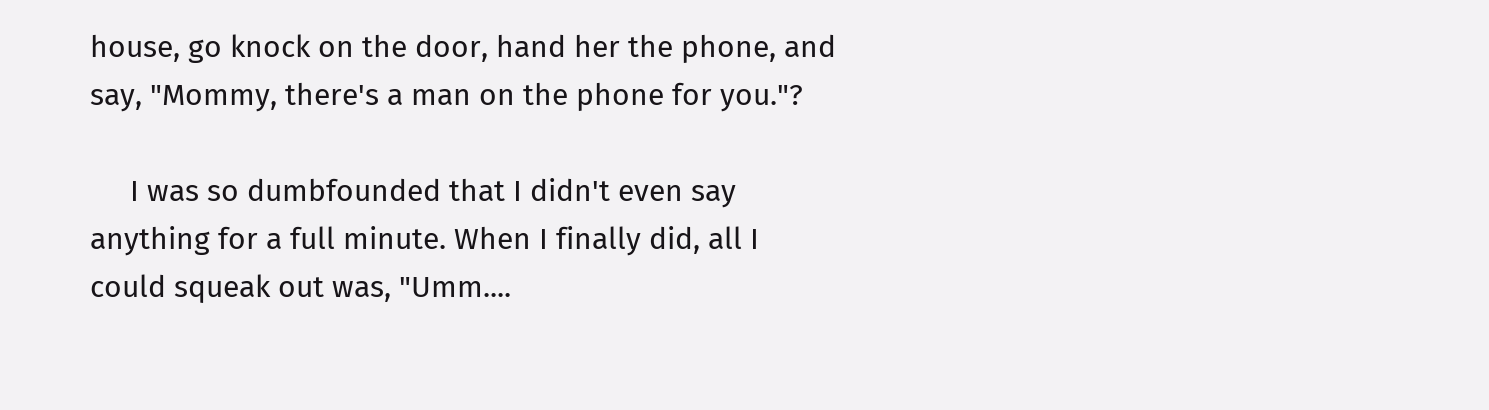house, go knock on the door, hand her the phone, and say, "Mommy, there's a man on the phone for you."?

     I was so dumbfounded that I didn't even say anything for a full minute. When I finally did, all I could squeak out was, "Umm....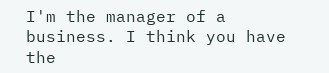I'm the manager of a business. I think you have the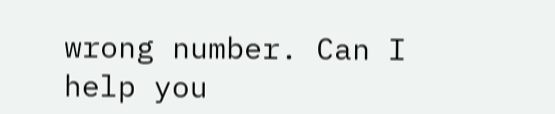wrong number. Can I help you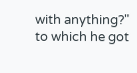with anything?" to which he got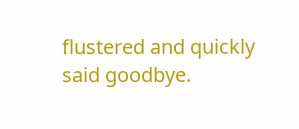flustered and quickly said goodbye.